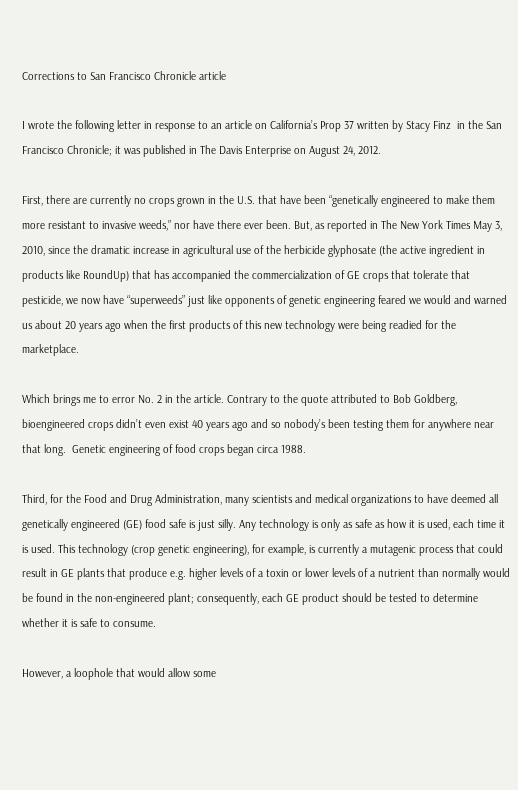Corrections to San Francisco Chronicle article

I wrote the following letter in response to an article on California’s Prop 37 written by Stacy Finz  in the San Francisco Chronicle; it was published in The Davis Enterprise on August 24, 2012.

First, there are currently no crops grown in the U.S. that have been “genetically engineered to make them more resistant to invasive weeds,” nor have there ever been. But, as reported in The New York Times May 3, 2010, since the dramatic increase in agricultural use of the herbicide glyphosate (the active ingredient in products like RoundUp) that has accompanied the commercialization of GE crops that tolerate that pesticide, we now have “superweeds” just like opponents of genetic engineering feared we would and warned us about 20 years ago when the first products of this new technology were being readied for the marketplace.

Which brings me to error No. 2 in the article. Contrary to the quote attributed to Bob Goldberg, bioengineered crops didn’t even exist 40 years ago and so nobody’s been testing them for anywhere near that long.  Genetic engineering of food crops began circa 1988.

Third, for the Food and Drug Administration, many scientists and medical organizations to have deemed all genetically engineered (GE) food safe is just silly. Any technology is only as safe as how it is used, each time it is used. This technology (crop genetic engineering), for example, is currently a mutagenic process that could result in GE plants that produce e.g. higher levels of a toxin or lower levels of a nutrient than normally would be found in the non-engineered plant; consequently, each GE product should be tested to determine whether it is safe to consume.

However, a loophole that would allow some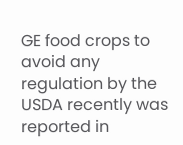GE food crops to avoid any regulation by the USDA recently was reported in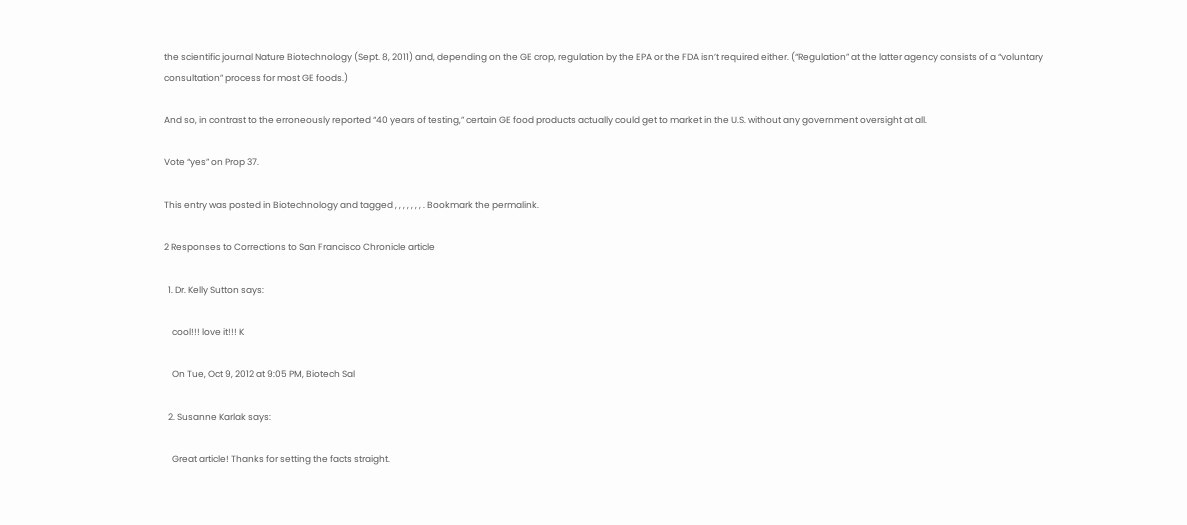the scientific journal Nature Biotechnology (Sept. 8, 2011) and, depending on the GE crop, regulation by the EPA or the FDA isn’t required either. (“Regulation” at the latter agency consists of a “voluntary consultation” process for most GE foods.)

And so, in contrast to the erroneously reported “40 years of testing,” certain GE food products actually could get to market in the U.S. without any government oversight at all.

Vote “yes” on Prop 37.

This entry was posted in Biotechnology and tagged , , , , , , , . Bookmark the permalink.

2 Responses to Corrections to San Francisco Chronicle article

  1. Dr. Kelly Sutton says:

    cool!!! love it!!! K

    On Tue, Oct 9, 2012 at 9:05 PM, Biotech Sal

  2. Susanne Karlak says:

    Great article! Thanks for setting the facts straight.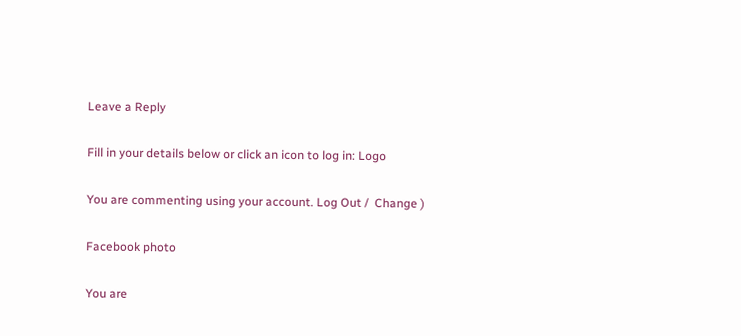Leave a Reply

Fill in your details below or click an icon to log in: Logo

You are commenting using your account. Log Out /  Change )

Facebook photo

You are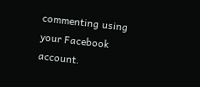commenting using your Facebook account.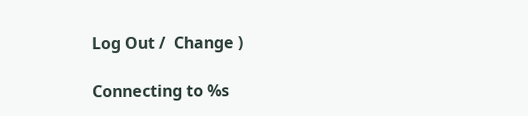Log Out /  Change )

Connecting to %s